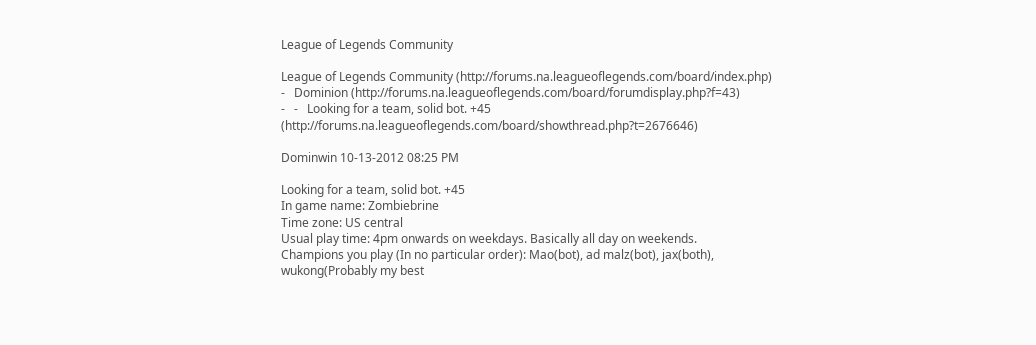League of Legends Community

League of Legends Community (http://forums.na.leagueoflegends.com/board/index.php)
-   Dominion (http://forums.na.leagueoflegends.com/board/forumdisplay.php?f=43)
-   -   Looking for a team, solid bot. +45 (http://forums.na.leagueoflegends.com/board/showthread.php?t=2676646)

Dominwin 10-13-2012 08:25 PM

Looking for a team, solid bot. +45
In game name: Zombiebrine
Time zone: US central
Usual play time: 4pm onwards on weekdays. Basically all day on weekends.
Champions you play (In no particular order): Mao(bot), ad malz(bot), jax(both), wukong(Probably my best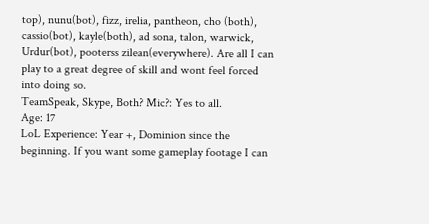top), nunu(bot), fizz, irelia, pantheon, cho (both), cassio(bot), kayle(both), ad sona, talon, warwick, Urdur(bot), pooterss zilean(everywhere). Are all I can play to a great degree of skill and wont feel forced into doing so.
TeamSpeak, Skype, Both? Mic?: Yes to all.
Age: 17
LoL Experience: Year +, Dominion since the beginning. If you want some gameplay footage I can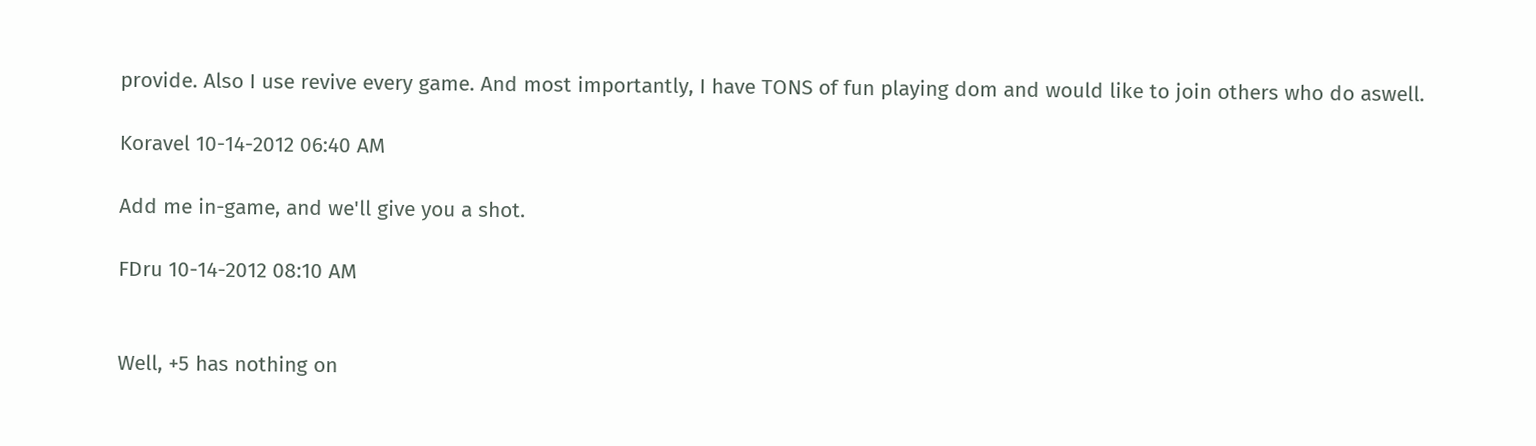provide. Also I use revive every game. And most importantly, I have TONS of fun playing dom and would like to join others who do aswell.

Koravel 10-14-2012 06:40 AM

Add me in-game, and we'll give you a shot.

FDru 10-14-2012 08:10 AM


Well, +5 has nothing on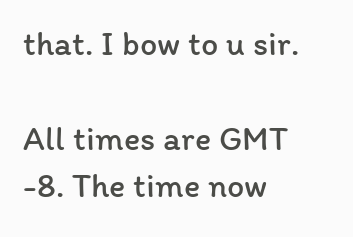that. I bow to u sir.

All times are GMT -8. The time now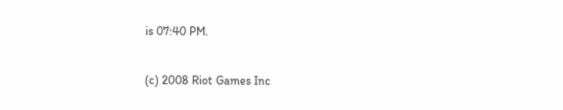is 07:40 PM.

(c) 2008 Riot Games Inc